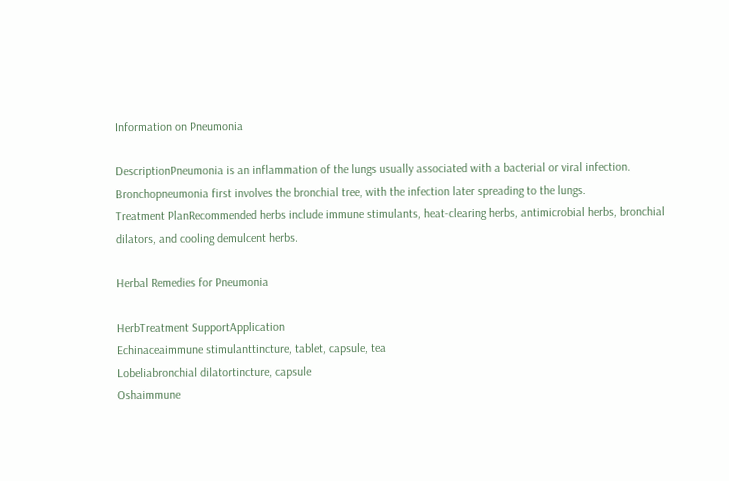Information on Pneumonia

DescriptionPneumonia is an inflammation of the lungs usually associated with a bacterial or viral infection. Bronchopneumonia first involves the bronchial tree, with the infection later spreading to the lungs.
Treatment PlanRecommended herbs include immune stimulants, heat-clearing herbs, antimicrobial herbs, bronchial dilators, and cooling demulcent herbs.

Herbal Remedies for Pneumonia

HerbTreatment SupportApplication
Echinaceaimmune stimulanttincture, tablet, capsule, tea
Lobeliabronchial dilatortincture, capsule
Oshaimmune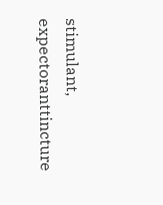stimulant, expectoranttincture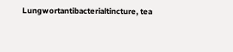Lungwortantibacterialtincture, tea